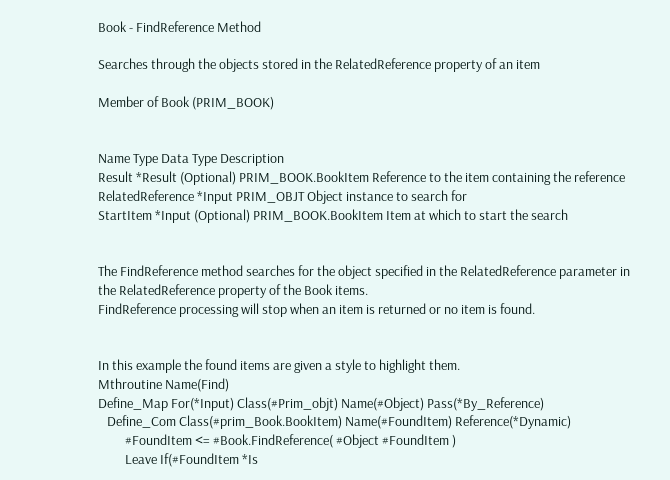Book - FindReference Method

Searches through the objects stored in the RelatedReference property of an item

Member of Book (PRIM_BOOK)


Name Type Data Type Description
Result *Result (Optional) PRIM_BOOK.BookItem Reference to the item containing the reference
RelatedReference *Input PRIM_OBJT Object instance to search for
StartItem *Input (Optional) PRIM_BOOK.BookItem Item at which to start the search


The FindReference method searches for the object specified in the RelatedReference parameter in the RelatedReference property of the Book items.
FindReference processing will stop when an item is returned or no item is found.


In this example the found items are given a style to highlight them.
Mthroutine Name(Find)
Define_Map For(*Input) Class(#Prim_objt) Name(#Object) Pass(*By_Reference)
   Define_Com Class(#prim_Book.BookItem) Name(#FoundItem) Reference(*Dynamic)
         #FoundItem <= #Book.FindReference( #Object #FoundItem )
         Leave If(#FoundItem *Is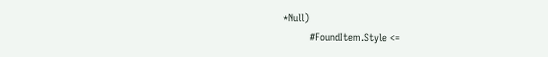*Null)
         #FoundItem.Style <=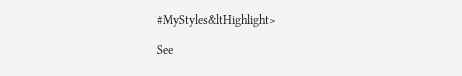#MyStyles&ltHighlight>

See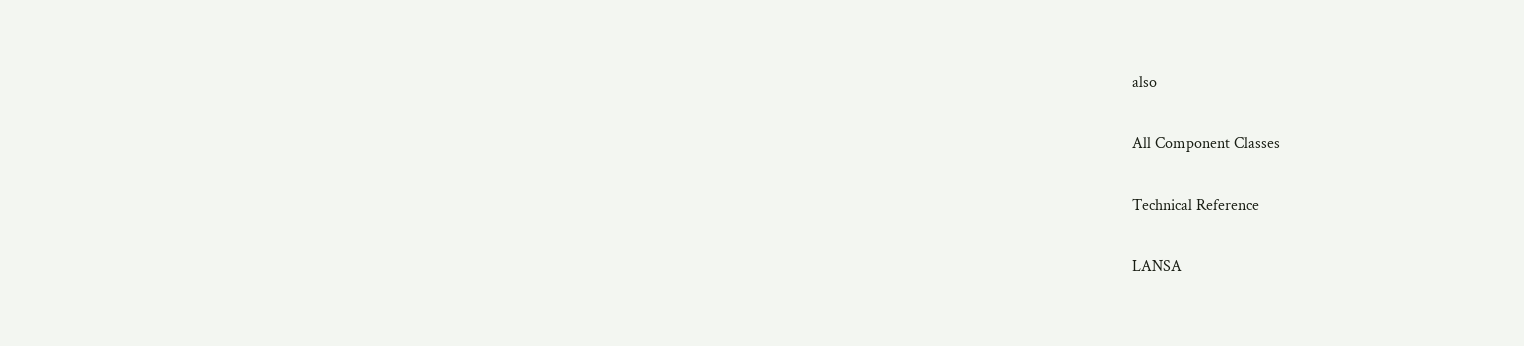also

All Component Classes

Technical Reference

LANSA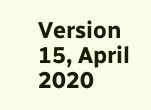Version 15, April 2020